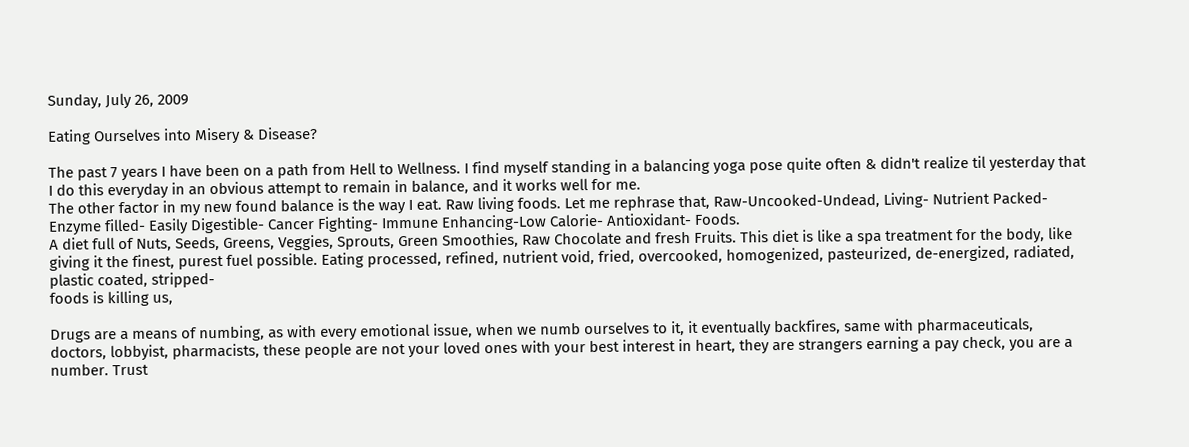Sunday, July 26, 2009

Eating Ourselves into Misery & Disease?

The past 7 years I have been on a path from Hell to Wellness. I find myself standing in a balancing yoga pose quite often & didn't realize til yesterday that I do this everyday in an obvious attempt to remain in balance, and it works well for me.
The other factor in my new found balance is the way I eat. Raw living foods. Let me rephrase that, Raw-Uncooked-Undead, Living- Nutrient Packed- Enzyme filled- Easily Digestible- Cancer Fighting- Immune Enhancing-Low Calorie- Antioxidant- Foods.
A diet full of Nuts, Seeds, Greens, Veggies, Sprouts, Green Smoothies, Raw Chocolate and fresh Fruits. This diet is like a spa treatment for the body, like giving it the finest, purest fuel possible. Eating processed, refined, nutrient void, fried, overcooked, homogenized, pasteurized, de-energized, radiated, plastic coated, stripped-
foods is killing us,

Drugs are a means of numbing, as with every emotional issue, when we numb ourselves to it, it eventually backfires, same with pharmaceuticals, doctors, lobbyist, pharmacists, these people are not your loved ones with your best interest in heart, they are strangers earning a pay check, you are a number. Trust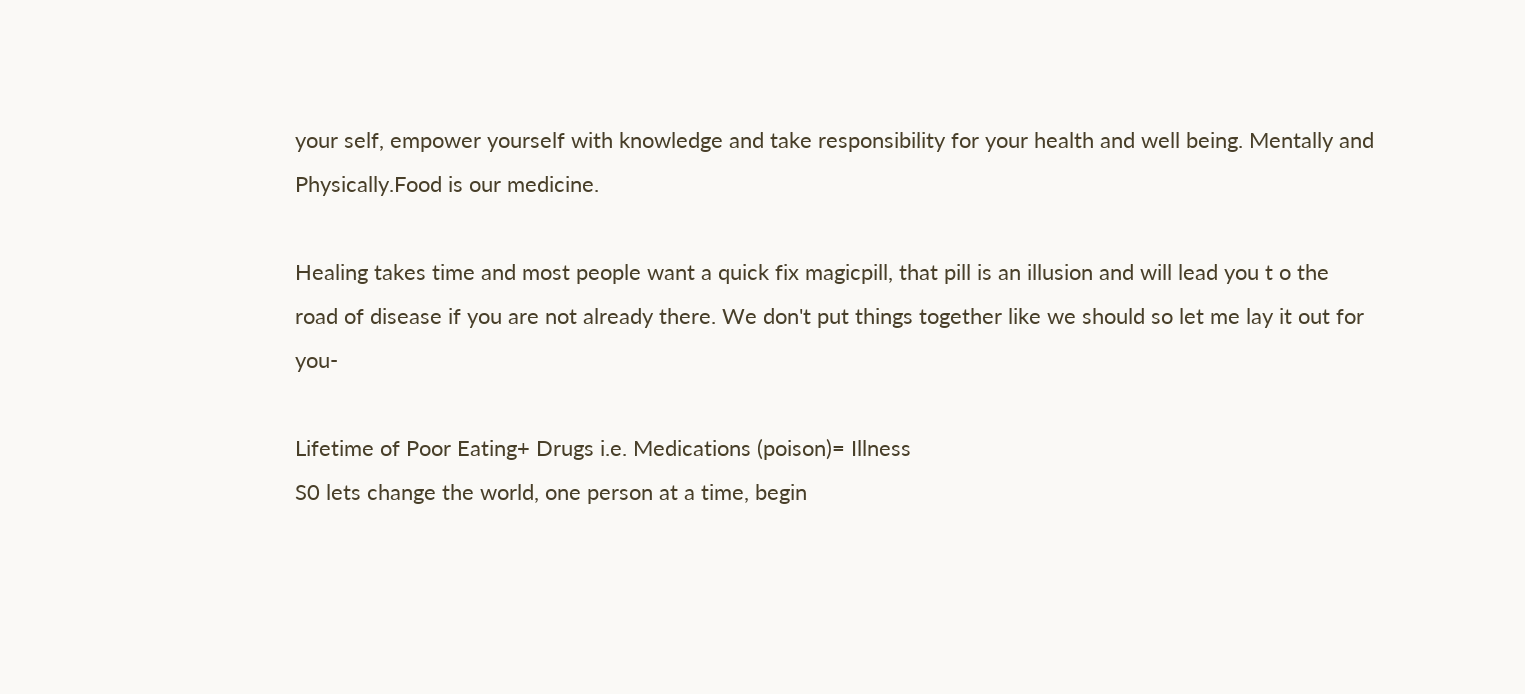your self, empower yourself with knowledge and take responsibility for your health and well being. Mentally and Physically.Food is our medicine.

Healing takes time and most people want a quick fix magicpill, that pill is an illusion and will lead you t o the road of disease if you are not already there. We don't put things together like we should so let me lay it out for you-

Lifetime of Poor Eating+ Drugs i.e. Medications (poison)= Illness
S0 lets change the world, one person at a time, begin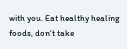with you. Eat healthy healing foods, don't take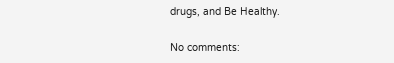drugs, and Be Healthy.

No comments: